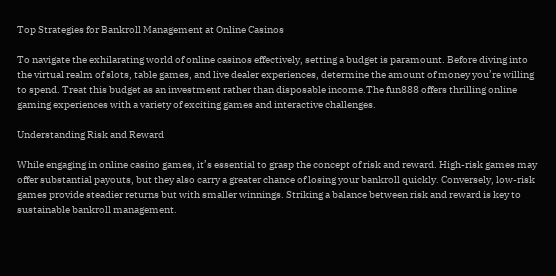Top Strategies for Bankroll Management at Online Casinos

To navigate the exhilarating world of online casinos effectively, setting a budget is paramount. Before diving into the virtual realm of slots, table games, and live dealer experiences, determine the amount of money you’re willing to spend. Treat this budget as an investment rather than disposable income.The fun888 offers thrilling online gaming experiences with a variety of exciting games and interactive challenges.

Understanding Risk and Reward

While engaging in online casino games, it’s essential to grasp the concept of risk and reward. High-risk games may offer substantial payouts, but they also carry a greater chance of losing your bankroll quickly. Conversely, low-risk games provide steadier returns but with smaller winnings. Striking a balance between risk and reward is key to sustainable bankroll management.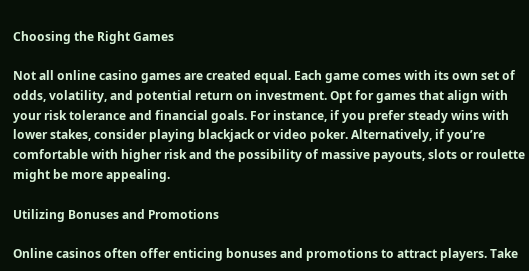Choosing the Right Games

Not all online casino games are created equal. Each game comes with its own set of odds, volatility, and potential return on investment. Opt for games that align with your risk tolerance and financial goals. For instance, if you prefer steady wins with lower stakes, consider playing blackjack or video poker. Alternatively, if you’re comfortable with higher risk and the possibility of massive payouts, slots or roulette might be more appealing.

Utilizing Bonuses and Promotions

Online casinos often offer enticing bonuses and promotions to attract players. Take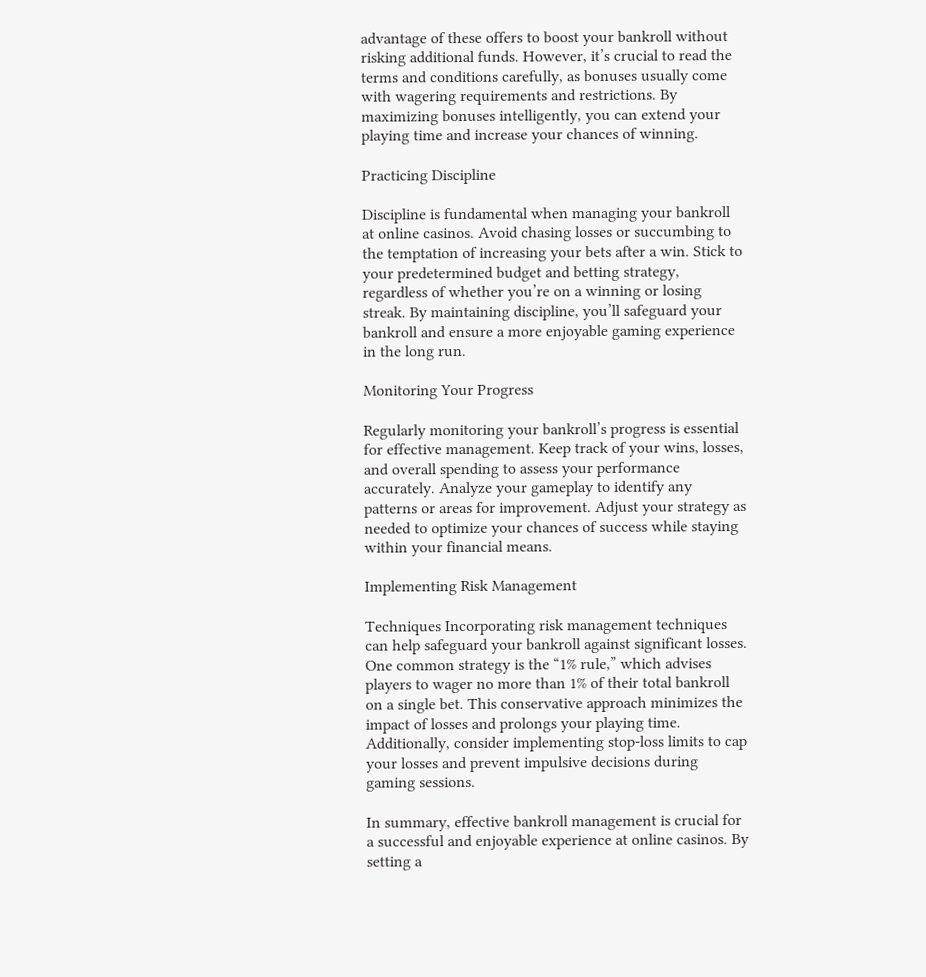advantage of these offers to boost your bankroll without risking additional funds. However, it’s crucial to read the terms and conditions carefully, as bonuses usually come with wagering requirements and restrictions. By maximizing bonuses intelligently, you can extend your playing time and increase your chances of winning.

Practicing Discipline

Discipline is fundamental when managing your bankroll at online casinos. Avoid chasing losses or succumbing to the temptation of increasing your bets after a win. Stick to your predetermined budget and betting strategy, regardless of whether you’re on a winning or losing streak. By maintaining discipline, you’ll safeguard your bankroll and ensure a more enjoyable gaming experience in the long run.

Monitoring Your Progress

Regularly monitoring your bankroll’s progress is essential for effective management. Keep track of your wins, losses, and overall spending to assess your performance accurately. Analyze your gameplay to identify any patterns or areas for improvement. Adjust your strategy as needed to optimize your chances of success while staying within your financial means.

Implementing Risk Management

Techniques Incorporating risk management techniques can help safeguard your bankroll against significant losses. One common strategy is the “1% rule,” which advises players to wager no more than 1% of their total bankroll on a single bet. This conservative approach minimizes the impact of losses and prolongs your playing time. Additionally, consider implementing stop-loss limits to cap your losses and prevent impulsive decisions during gaming sessions.

In summary, effective bankroll management is crucial for a successful and enjoyable experience at online casinos. By setting a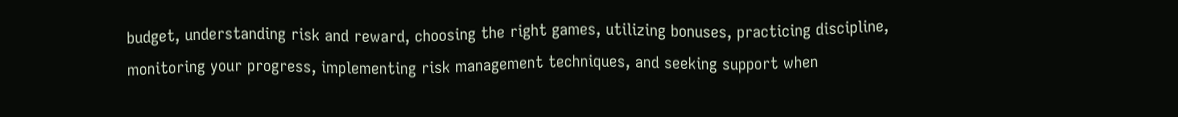budget, understanding risk and reward, choosing the right games, utilizing bonuses, practicing discipline, monitoring your progress, implementing risk management techniques, and seeking support when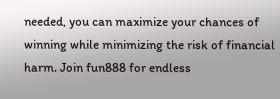needed, you can maximize your chances of winning while minimizing the risk of financial harm. Join fun888 for endless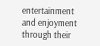entertainment and enjoyment through their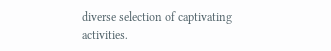diverse selection of captivating activities.